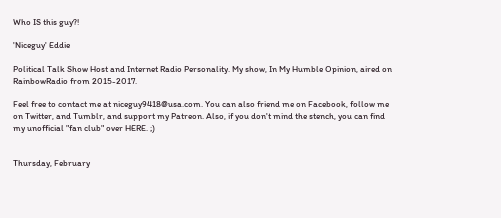Who IS this guy?!

'Niceguy' Eddie

Political Talk Show Host and Internet Radio Personality. My show, In My Humble Opinion, aired on RainbowRadio from 2015-2017.

Feel free to contact me at niceguy9418@usa.com. You can also friend me on Facebook, follow me on Twitter, and Tumblr, and support my Patreon. Also, if you don't mind the stench, you can find my unofficial "fan club" over HERE. ;)


Thursday, February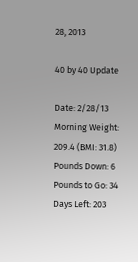28, 2013

40 by 40 Update

Date: 2/28/13
Morning Weight: 209.4 (BMI: 31.8)
Pounds Down: 6
Pounds to Go: 34
Days Left: 203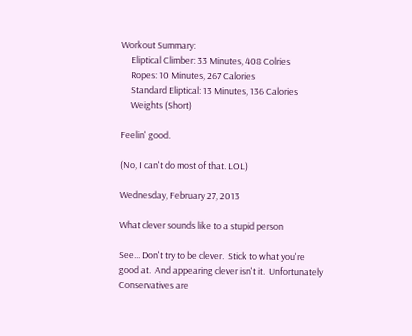Workout Summary:
     Eliptical Climber: 33 Minutes, 408 Colries
     Ropes: 10 Minutes, 267 Calories
     Standard Eliptical: 13 Minutes, 136 Calories
     Weights (Short)

Feelin' good.

(No, I can't do most of that. LOL)

Wednesday, February 27, 2013

What clever sounds like to a stupid person

See... Don't try to be clever.  Stick to what you're good at.  And appearing clever isn't it.  Unfortunately Conservatives are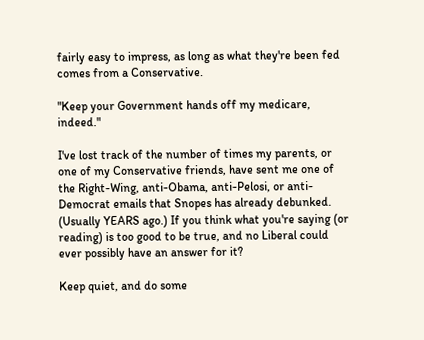fairly easy to impress, as long as what they're been fed comes from a Conservative.

"Keep your Government hands off my medicare, indeed."

I've lost track of the number of times my parents, or one of my Conservative friends, have sent me one of the Right-Wing, anti-Obama, anti-Pelosi, or anti-Democrat emails that Snopes has already debunked. (Usually YEARS ago.) If you think what you're saying (or reading) is too good to be true, and no Liberal could ever possibly have an answer for it?

Keep quiet, and do some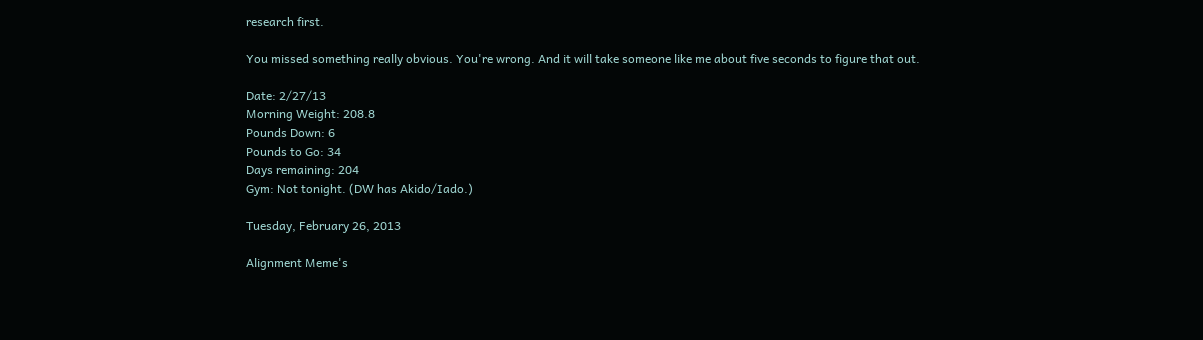research first.

You missed something really obvious. You're wrong. And it will take someone like me about five seconds to figure that out.

Date: 2/27/13
Morning Weight: 208.8
Pounds Down: 6
Pounds to Go: 34
Days remaining: 204
Gym: Not tonight. (DW has Akido/Iado.)

Tuesday, February 26, 2013

Alignment Meme's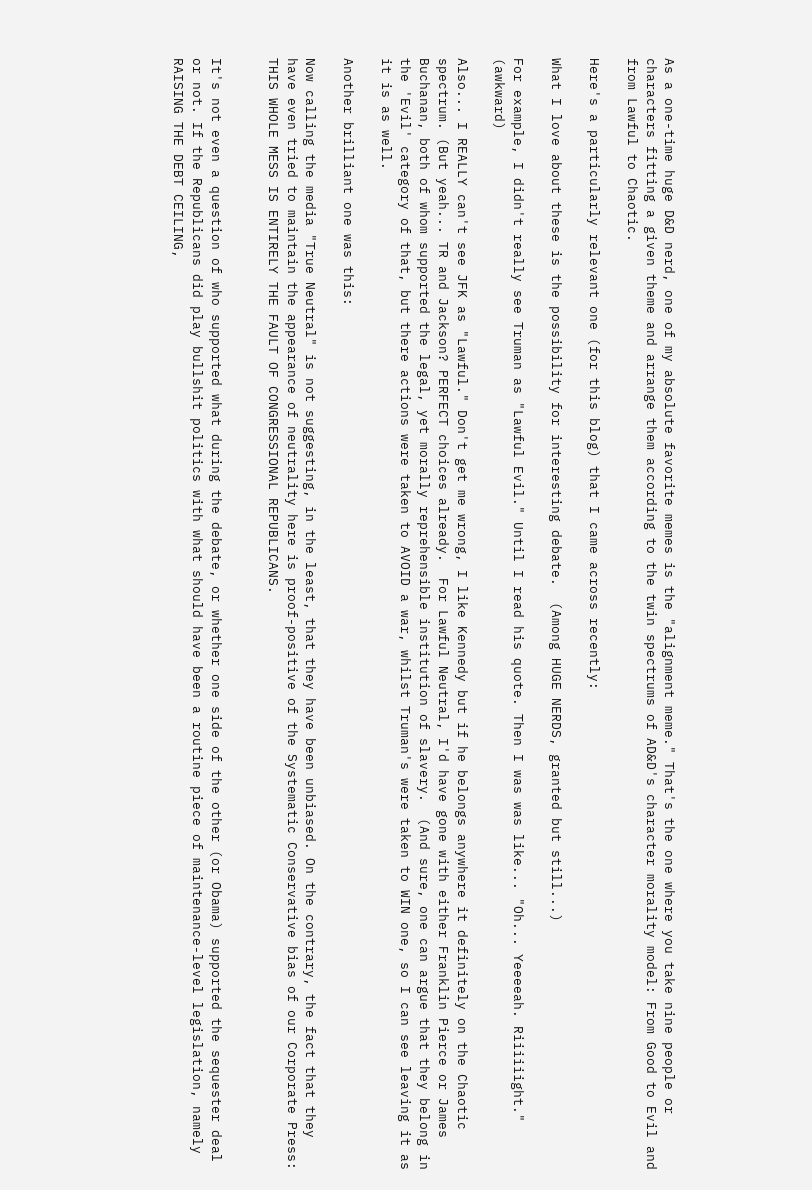As a one-time huge D&D nerd, one of my absolute favorite memes is the "alignment meme." That's the one where you take nine people or characters fitting a given theme and arrange them according to the twin spectrums of AD&D's character morality model: From Good to Evil and from Lawful to Chaotic.

Here's a particularly relevant one (for this blog) that I came across recently:

What I love about these is the possibility for interesting debate.  (Among HUGE NERDS, granted but still...)

For example, I didn't really see Truman as "Lawful Evil." Until I read his quote. Then I was was like... "Oh... Yeeeeah. Riiiiiight." (awkward)

Also... I REALLY can't see JFK as "Lawful." Don't get me wrong, I like Kennedy but if he belongs anywhere it definitely on the Chaotic spectrum. (But yeah... TR and Jackson? PERFECT choices already.  For Lawful Neutral, I'd have gone with either Franklin Pierce or James Buchanan, both of whom supported the legal, yet morally reprehensible institution of slavery.  (And sure, one can argue that they belong in the 'Evil' category of that, but there actions were taken to AVOID a war, whilst Truman's were taken to WIN one, so I can see leaving it as it is as well.

Another brilliant one was this:

Now calling the media "True Neutral" is not suggesting, in the least, that they have been unbiased. On the contrary, the fact that they have even tried to maintain the appearance of neutrality here is proof-positive of the Systematic Conservative bias of our Corporate Press: THIS WHOLE MESS IS ENTIRELY THE FAULT OF CONGRESSIONAL REPUBLICANS.


It's not even a question of who supported what during the debate, or whether one side of the other (or Obama) supported the sequester deal or not. If the Republicans did play bullshit politics with what should have been a routine piece of maintenance-level legislation, namely RAISING THE DEBT CEILING,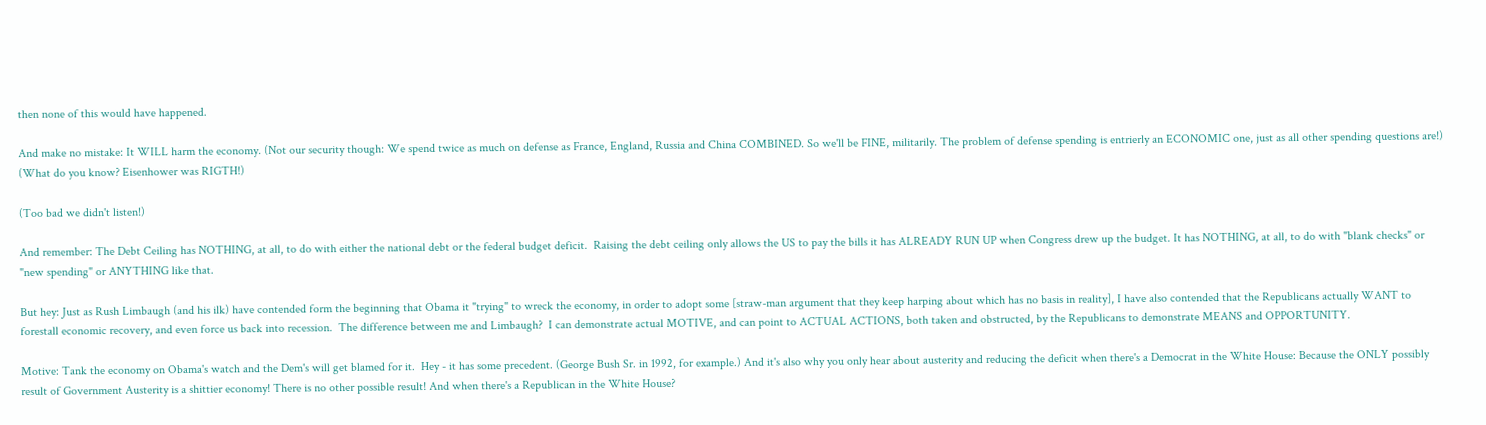then none of this would have happened.

And make no mistake: It WILL harm the economy. (Not our security though: We spend twice as much on defense as France, England, Russia and China COMBINED. So we'll be FINE, militarily. The problem of defense spending is entrierly an ECONOMIC one, just as all other spending questions are!) (What do you know? Eisenhower was RIGTH!)

(Too bad we didn't listen!)

And remember: The Debt Ceiling has NOTHING, at all, to do with either the national debt or the federal budget deficit.  Raising the debt ceiling only allows the US to pay the bills it has ALREADY RUN UP when Congress drew up the budget. It has NOTHING, at all, to do with "blank checks" or "new spending" or ANYTHING like that.

But hey: Just as Rush Limbaugh (and his ilk) have contended form the beginning that Obama it "trying" to wreck the economy, in order to adopt some [straw-man argument that they keep harping about which has no basis in reality], I have also contended that the Republicans actually WANT to forestall economic recovery, and even force us back into recession.  The difference between me and Limbaugh?  I can demonstrate actual MOTIVE, and can point to ACTUAL ACTIONS, both taken and obstructed, by the Republicans to demonstrate MEANS and OPPORTUNITY.

Motive: Tank the economy on Obama's watch and the Dem's will get blamed for it.  Hey - it has some precedent. (George Bush Sr. in 1992, for example.) And it's also why you only hear about austerity and reducing the deficit when there's a Democrat in the White House: Because the ONLY possibly result of Government Austerity is a shittier economy! There is no other possible result! And when there's a Republican in the White House?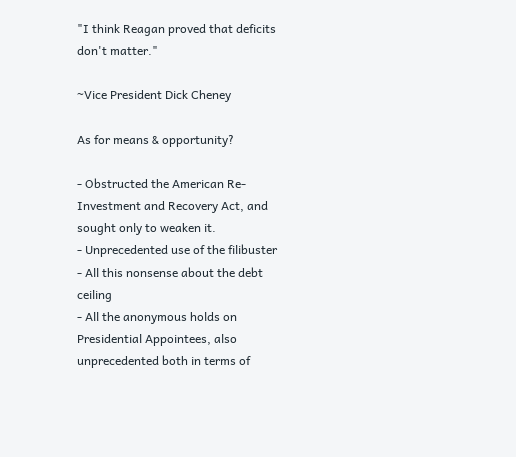"I think Reagan proved that deficits don't matter."

~Vice President Dick Cheney

As for means & opportunity?

- Obstructed the American Re-Investment and Recovery Act, and sought only to weaken it.
- Unprecedented use of the filibuster
- All this nonsense about the debt ceiling
- All the anonymous holds on Presidential Appointees, also unprecedented both in terms of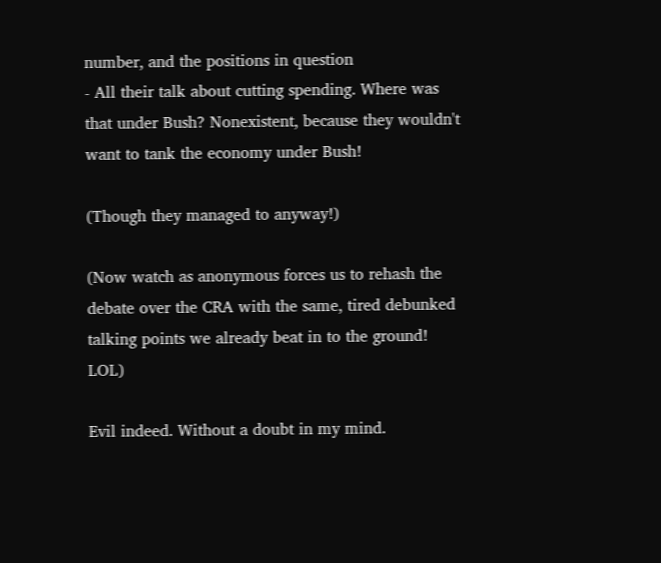number, and the positions in question
- All their talk about cutting spending. Where was that under Bush? Nonexistent, because they wouldn't want to tank the economy under Bush!

(Though they managed to anyway!)

(Now watch as anonymous forces us to rehash the debate over the CRA with the same, tired debunked talking points we already beat in to the ground! LOL)

Evil indeed. Without a doubt in my mind.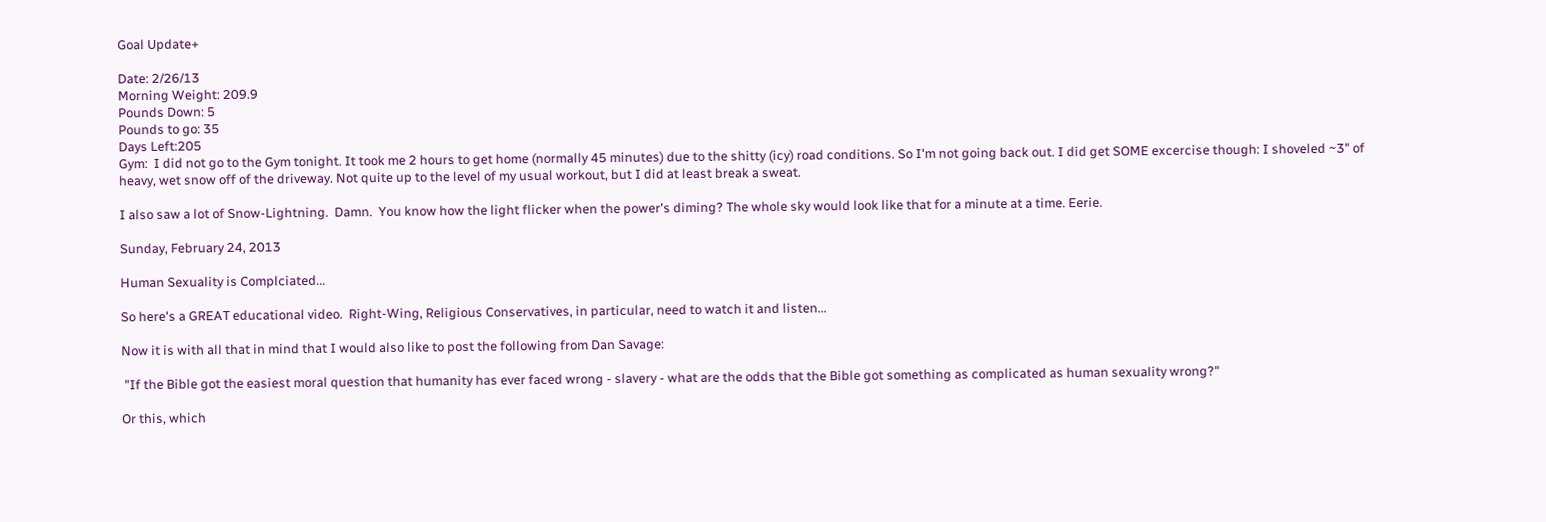Goal Update+

Date: 2/26/13
Morning Weight: 209.9
Pounds Down: 5
Pounds to go: 35
Days Left:205
Gym:  I did not go to the Gym tonight. It took me 2 hours to get home (normally 45 minutes) due to the shitty (icy) road conditions. So I'm not going back out. I did get SOME excercise though: I shoveled ~3" of heavy, wet snow off of the driveway. Not quite up to the level of my usual workout, but I did at least break a sweat.

I also saw a lot of Snow-Lightning.  Damn.  You know how the light flicker when the power's diming? The whole sky would look like that for a minute at a time. Eerie.

Sunday, February 24, 2013

Human Sexuality is Complciated...

So here's a GREAT educational video.  Right-Wing, Religious Conservatives, in particular, need to watch it and listen...

Now it is with all that in mind that I would also like to post the following from Dan Savage:

 "If the Bible got the easiest moral question that humanity has ever faced wrong - slavery - what are the odds that the Bible got something as complicated as human sexuality wrong?"

Or this, which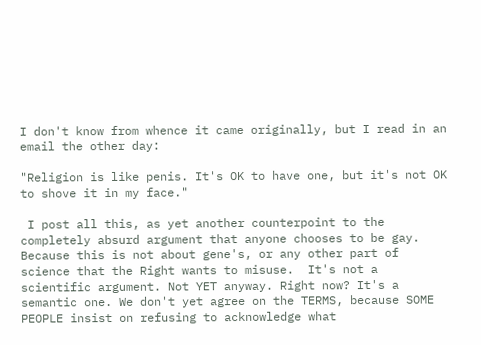I don't know from whence it came originally, but I read in an email the other day:

"Religion is like penis. It's OK to have one, but it's not OK to shove it in my face."

 I post all this, as yet another counterpoint to the completely absurd argument that anyone chooses to be gay. Because this is not about gene's, or any other part of science that the Right wants to misuse.  It's not a scientific argument. Not YET anyway. Right now? It's a semantic one. We don't yet agree on the TERMS, because SOME PEOPLE insist on refusing to acknowledge what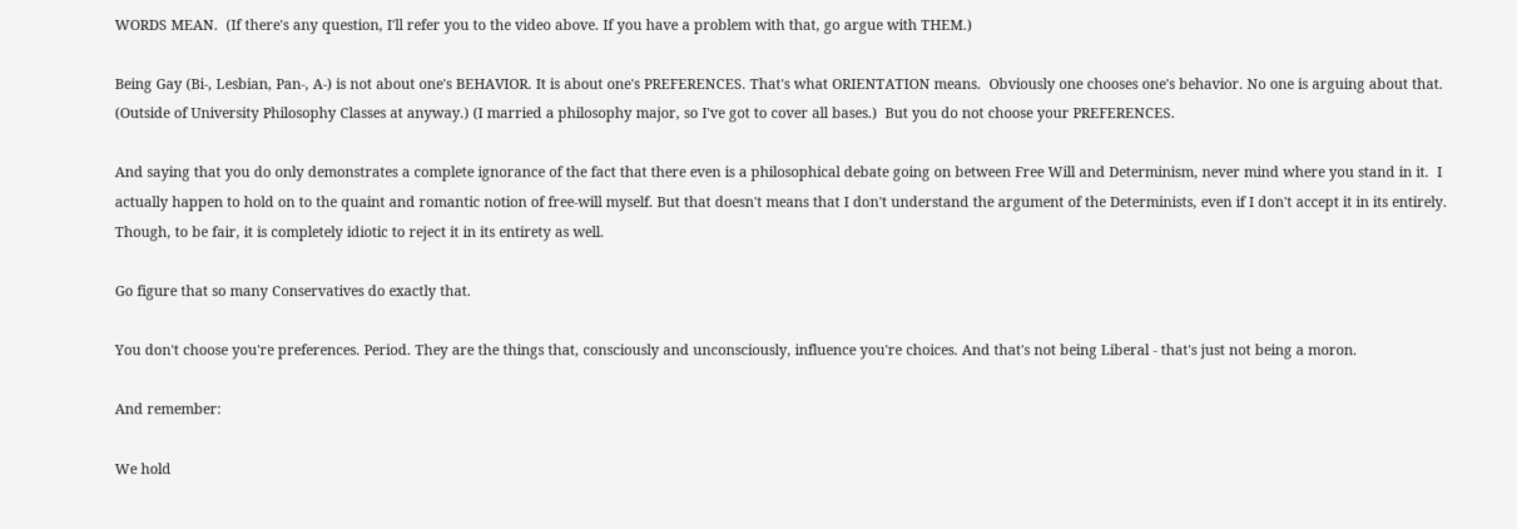WORDS MEAN.  (If there's any question, I'll refer you to the video above. If you have a problem with that, go argue with THEM.)

Being Gay (Bi-, Lesbian, Pan-, A-) is not about one's BEHAVIOR. It is about one's PREFERENCES. That's what ORIENTATION means.  Obviously one chooses one's behavior. No one is arguing about that. (Outside of University Philosophy Classes at anyway.) (I married a philosophy major, so I've got to cover all bases.)  But you do not choose your PREFERENCES.

And saying that you do only demonstrates a complete ignorance of the fact that there even is a philosophical debate going on between Free Will and Determinism, never mind where you stand in it.  I actually happen to hold on to the quaint and romantic notion of free-will myself. But that doesn't means that I don't understand the argument of the Determinists, even if I don't accept it in its entirely. Though, to be fair, it is completely idiotic to reject it in its entirety as well.

Go figure that so many Conservatives do exactly that.

You don't choose you're preferences. Period. They are the things that, consciously and unconsciously, influence you're choices. And that's not being Liberal - that's just not being a moron.

And remember:

We hold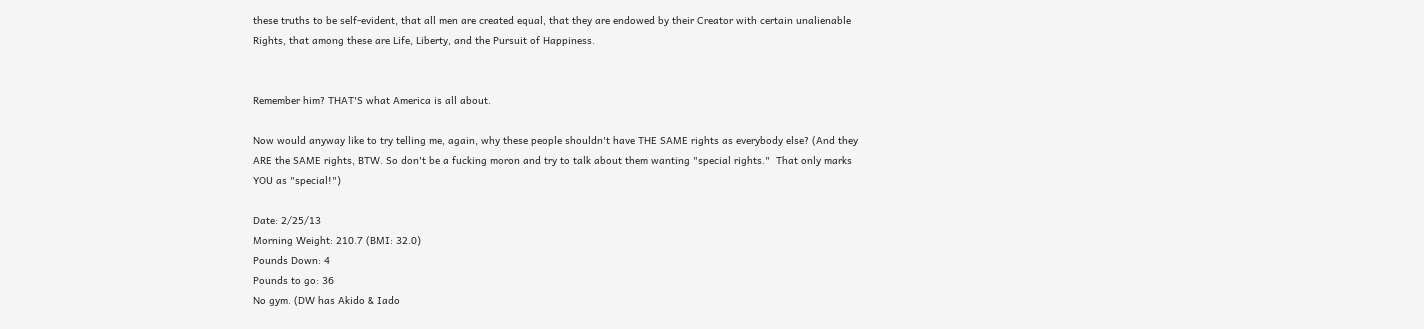these truths to be self-evident, that all men are created equal, that they are endowed by their Creator with certain unalienable Rights, that among these are Life, Liberty, and the Pursuit of Happiness.


Remember him? THAT'S what America is all about.

Now would anyway like to try telling me, again, why these people shouldn't have THE SAME rights as everybody else? (And they ARE the SAME rights, BTW. So don't be a fucking moron and try to talk about them wanting "special rights."  That only marks YOU as "special!")

Date: 2/25/13
Morning Weight: 210.7 (BMI: 32.0)
Pounds Down: 4
Pounds to go: 36
No gym. (DW has Akido & Iado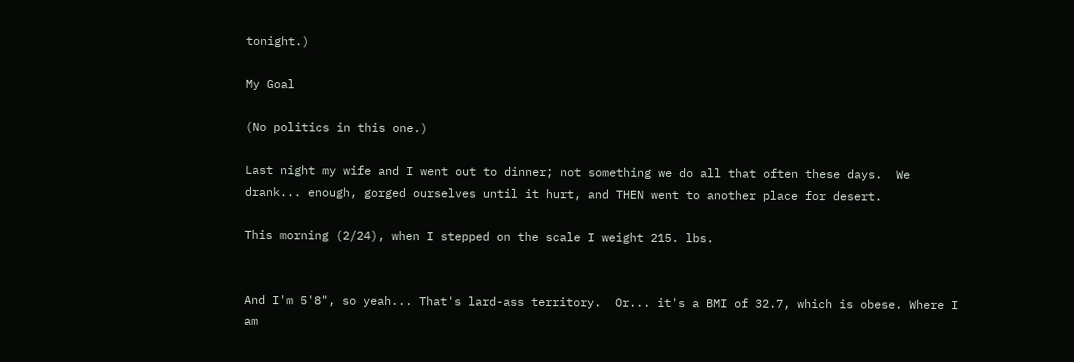tonight.)

My Goal

(No politics in this one.)

Last night my wife and I went out to dinner; not something we do all that often these days.  We drank... enough, gorged ourselves until it hurt, and THEN went to another place for desert.

This morning (2/24), when I stepped on the scale I weight 215. lbs.


And I'm 5'8", so yeah... That's lard-ass territory.  Or... it's a BMI of 32.7, which is obese. Where I am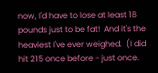now, I'd have to lose at least 18 pounds just to be fat!  And it's the heaviest I've ever weighed.  (I did hit 215 once before - just once.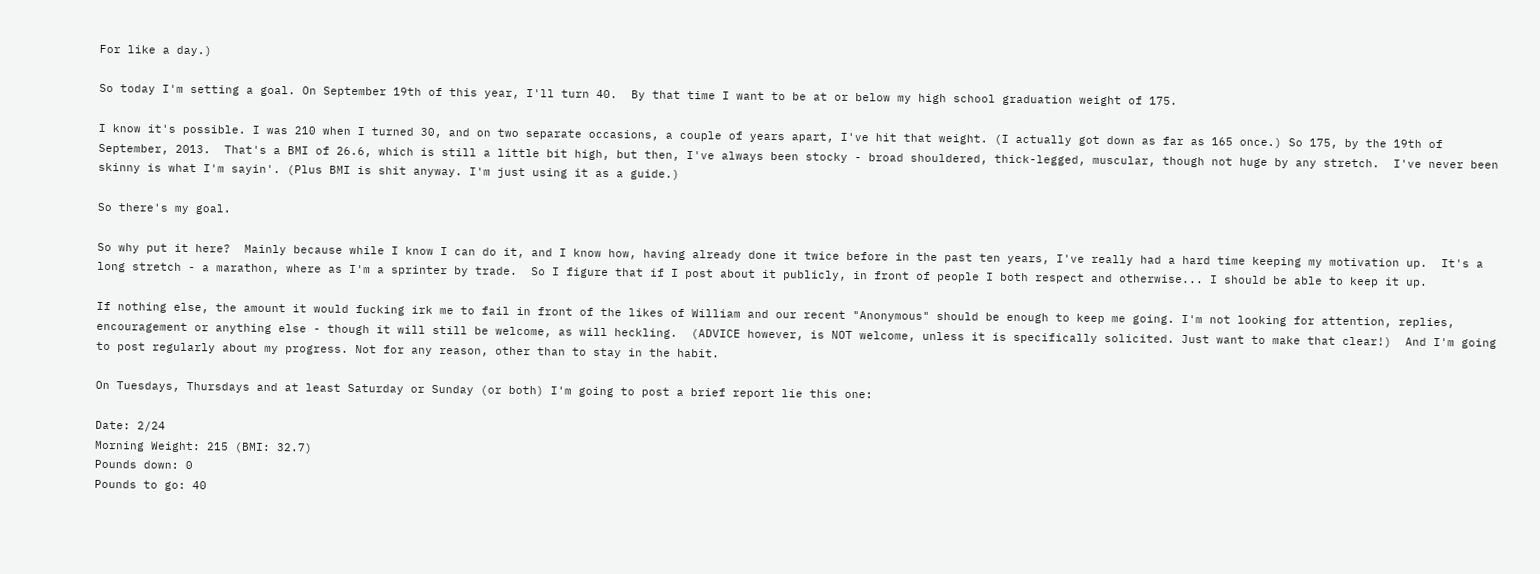For like a day.)

So today I'm setting a goal. On September 19th of this year, I'll turn 40.  By that time I want to be at or below my high school graduation weight of 175.

I know it's possible. I was 210 when I turned 30, and on two separate occasions, a couple of years apart, I've hit that weight. (I actually got down as far as 165 once.) So 175, by the 19th of September, 2013.  That's a BMI of 26.6, which is still a little bit high, but then, I've always been stocky - broad shouldered, thick-legged, muscular, though not huge by any stretch.  I've never been skinny is what I'm sayin'. (Plus BMI is shit anyway. I'm just using it as a guide.)

So there's my goal.

So why put it here?  Mainly because while I know I can do it, and I know how, having already done it twice before in the past ten years, I've really had a hard time keeping my motivation up.  It's a long stretch - a marathon, where as I'm a sprinter by trade.  So I figure that if I post about it publicly, in front of people I both respect and otherwise... I should be able to keep it up.

If nothing else, the amount it would fucking irk me to fail in front of the likes of William and our recent "Anonymous" should be enough to keep me going. I'm not looking for attention, replies, encouragement or anything else - though it will still be welcome, as will heckling.  (ADVICE however, is NOT welcome, unless it is specifically solicited. Just want to make that clear!)  And I'm going to post regularly about my progress. Not for any reason, other than to stay in the habit.

On Tuesdays, Thursdays and at least Saturday or Sunday (or both) I'm going to post a brief report lie this one:

Date: 2/24
Morning Weight: 215 (BMI: 32.7)
Pounds down: 0
Pounds to go: 40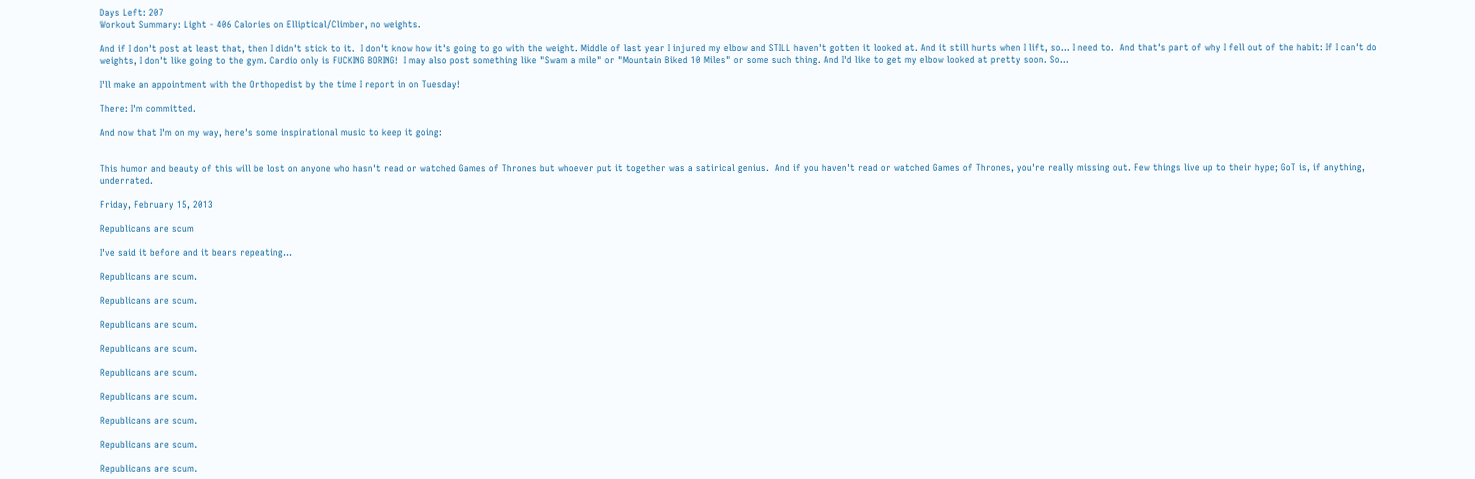Days Left: 207
Workout Summary: Light - 406 Calories on Elliptical/Climber, no weights.

And if I don't post at least that, then I didn't stick to it.  I don't know how it's going to go with the weight. Middle of last year I injured my elbow and STILL haven't gotten it looked at. And it still hurts when I lift, so... I need to.  And that's part of why I fell out of the habit: If I can't do weights, I don't like going to the gym. Cardio only is FUCKING BORING!  I may also post something like "Swam a mile" or "Mountain Biked 10 Miles" or some such thing. And I'd like to get my elbow looked at pretty soon. So...

I'll make an appointment with the Orthopedist by the time I report in on Tuesday!

There: I'm committed.

And now that I'm on my way, here's some inspirational music to keep it going:


This humor and beauty of this will be lost on anyone who hasn't read or watched Games of Thrones but whoever put it together was a satirical genius.  And if you haven't read or watched Games of Thrones, you're really missing out. Few things live up to their hype; GoT is, if anything, underrated.

Friday, February 15, 2013

Republicans are scum

I've said it before and it bears repeating...

Republicans are scum.

Republicans are scum.

Republicans are scum.

Republicans are scum.

Republicans are scum.

Republicans are scum.

Republicans are scum.

Republicans are scum.

Republicans are scum.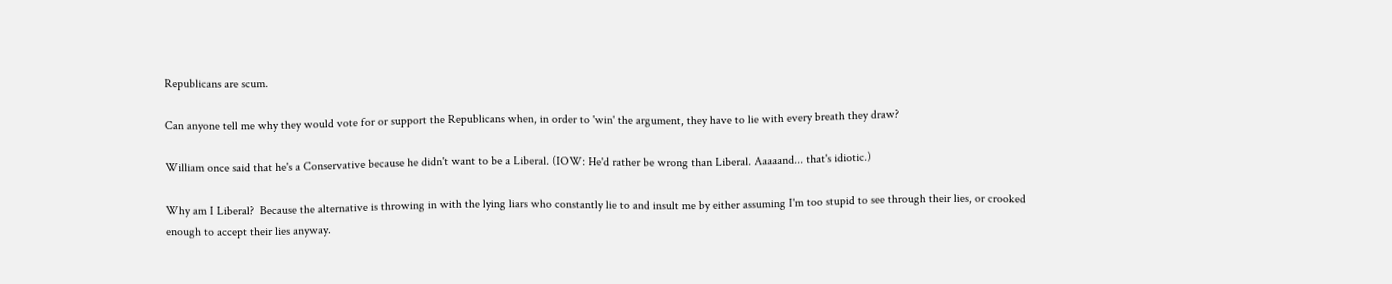Republicans are scum.

Can anyone tell me why they would vote for or support the Republicans when, in order to 'win' the argument, they have to lie with every breath they draw?

William once said that he's a Conservative because he didn't want to be a Liberal. (IOW: He'd rather be wrong than Liberal. Aaaaand... that's idiotic.)

Why am I Liberal?  Because the alternative is throwing in with the lying liars who constantly lie to and insult me by either assuming I'm too stupid to see through their lies, or crooked enough to accept their lies anyway.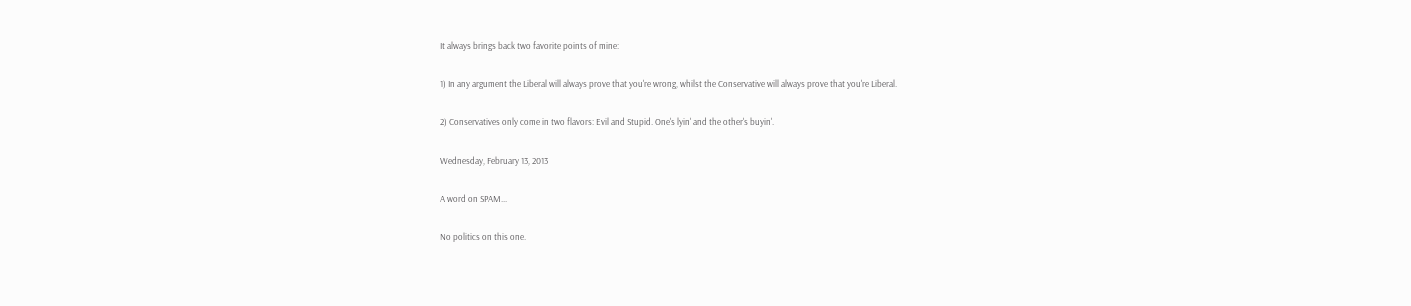It always brings back two favorite points of mine:

1) In any argument the Liberal will always prove that you're wrong, whilst the Conservative will always prove that you're Liberal.

2) Conservatives only come in two flavors: Evil and Stupid. One's lyin' and the other's buyin'.

Wednesday, February 13, 2013

A word on SPAM...

No politics on this one.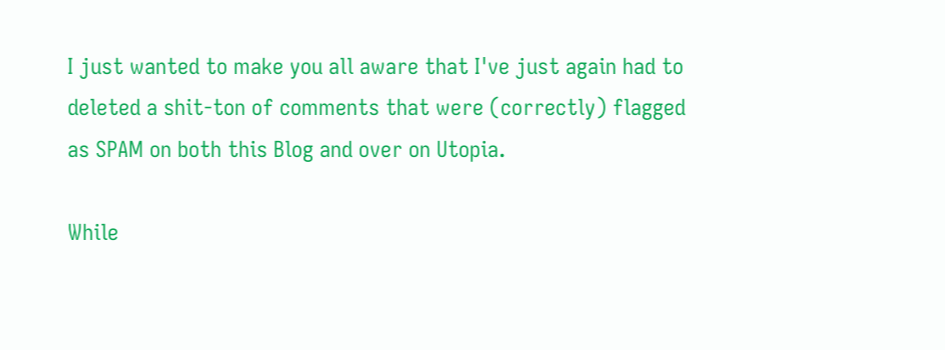I just wanted to make you all aware that I've just again had to deleted a shit-ton of comments that were (correctly) flagged as SPAM on both this Blog and over on Utopia.

While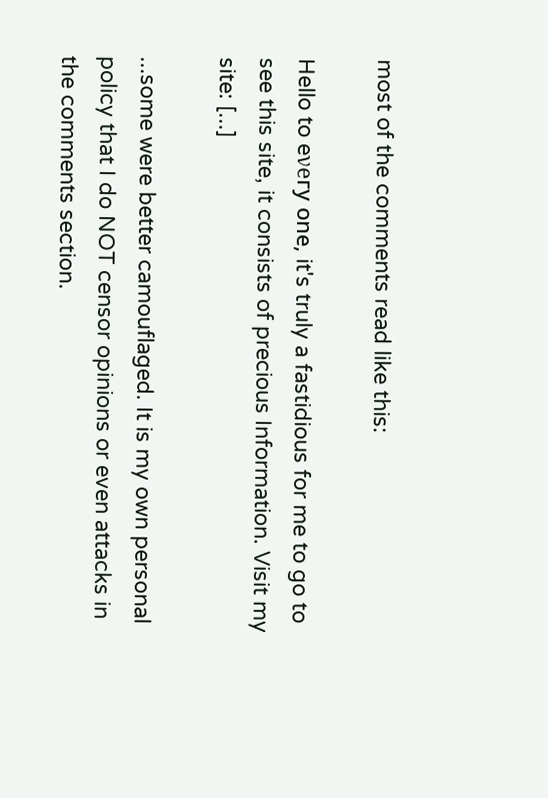most of the comments read like this:

Hello to eνeгу onе, it's truly a fastidious for me to go to see this site, it consists of precious Information. Visit my site: [...]

...some were better camouflaged. It is my own personal policy that I do NOT censor opinions or even attacks in the comments section.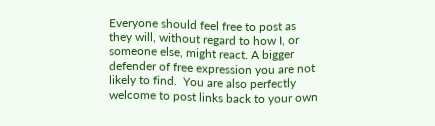Everyone should feel free to post as they will, without regard to how I, or someone else, might react. A bigger defender of free expression you are not likely to find.  You are also perfectly welcome to post links back to your own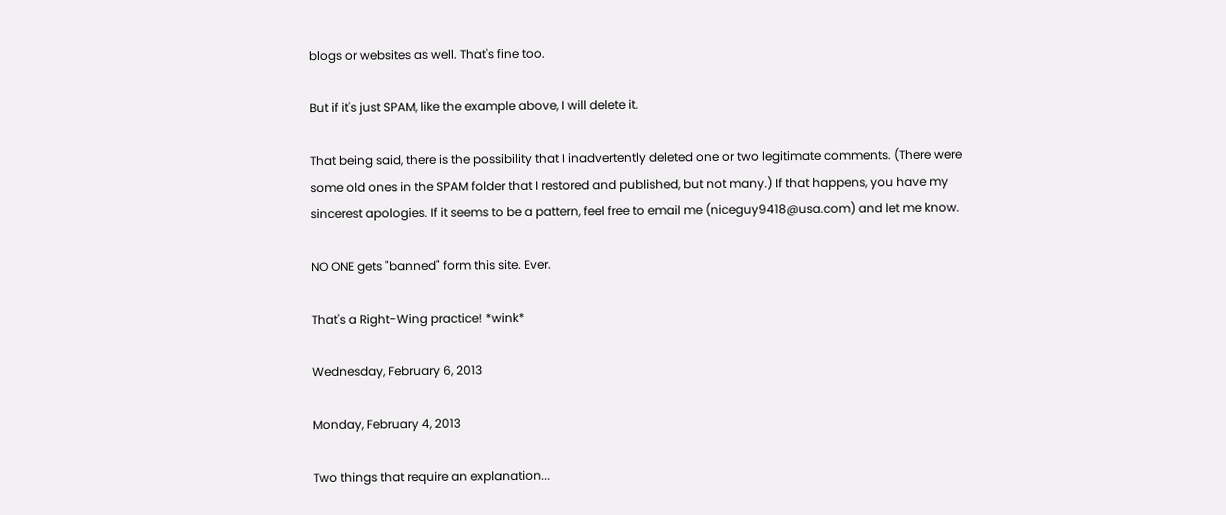blogs or websites as well. That's fine too.

But if it's just SPAM, like the example above, I will delete it.

That being said, there is the possibility that I inadvertently deleted one or two legitimate comments. (There were some old ones in the SPAM folder that I restored and published, but not many.) If that happens, you have my sincerest apologies. If it seems to be a pattern, feel free to email me (niceguy9418@usa.com) and let me know.

NO ONE gets "banned" form this site. Ever.

That's a Right-Wing practice! *wink*

Wednesday, February 6, 2013

Monday, February 4, 2013

Two things that require an explanation...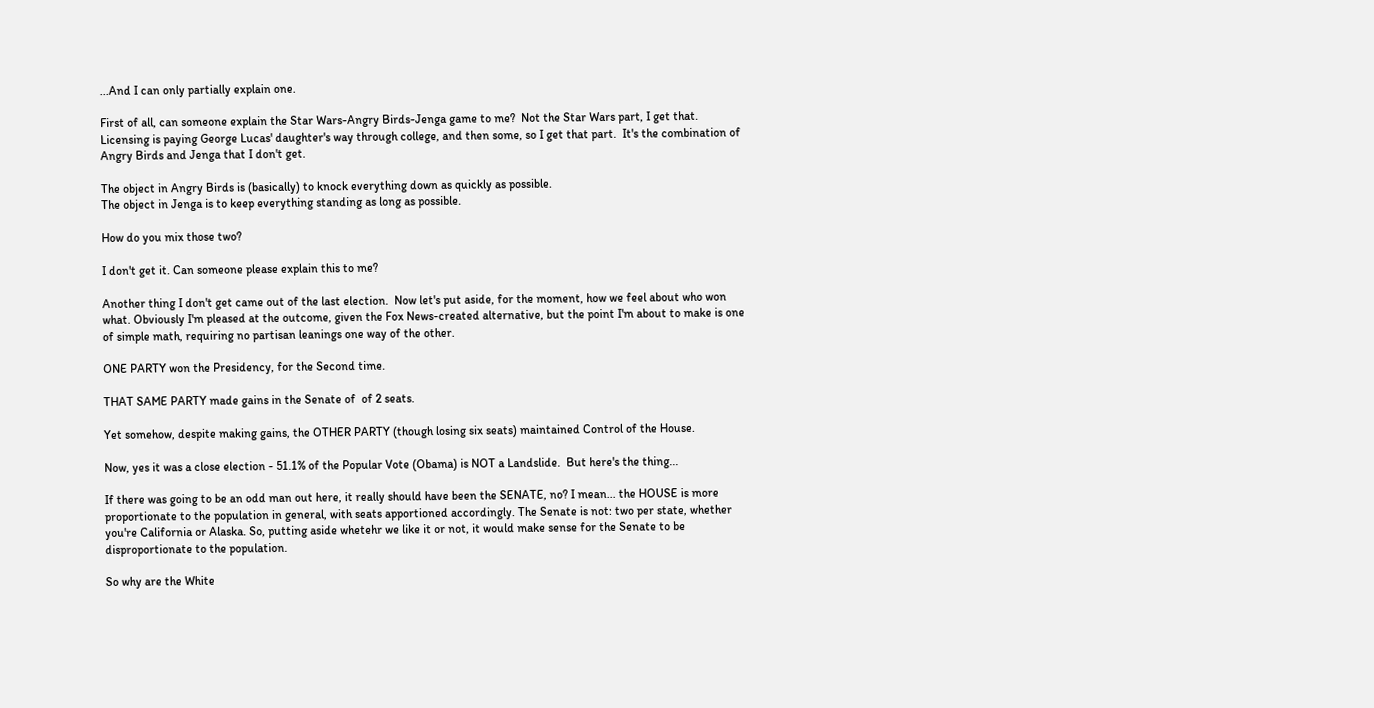...And I can only partially explain one.

First of all, can someone explain the Star Wars-Angry Birds-Jenga game to me?  Not the Star Wars part, I get that.  Licensing is paying George Lucas' daughter's way through college, and then some, so I get that part.  It's the combination of Angry Birds and Jenga that I don't get.

The object in Angry Birds is (basically) to knock everything down as quickly as possible.
The object in Jenga is to keep everything standing as long as possible.

How do you mix those two?

I don't get it. Can someone please explain this to me?

Another thing I don't get came out of the last election.  Now let's put aside, for the moment, how we feel about who won what. Obviously I'm pleased at the outcome, given the Fox News-created alternative, but the point I'm about to make is one of simple math, requiring no partisan leanings one way of the other.

ONE PARTY won the Presidency, for the Second time.

THAT SAME PARTY made gains in the Senate of  of 2 seats.

Yet somehow, despite making gains, the OTHER PARTY (though losing six seats) maintained Control of the House.

Now, yes it was a close election - 51.1% of the Popular Vote (Obama) is NOT a Landslide.  But here's the thing...

If there was going to be an odd man out here, it really should have been the SENATE, no? I mean... the HOUSE is more proportionate to the population in general, with seats apportioned accordingly. The Senate is not: two per state, whether you're California or Alaska. So, putting aside whetehr we like it or not, it would make sense for the Senate to be disproportionate to the population.

So why are the White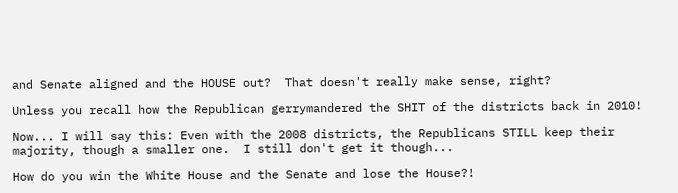and Senate aligned and the HOUSE out?  That doesn't really make sense, right?

Unless you recall how the Republican gerrymandered the SHIT of the districts back in 2010!

Now... I will say this: Even with the 2008 districts, the Republicans STILL keep their majority, though a smaller one.  I still don't get it though...

How do you win the White House and the Senate and lose the House?!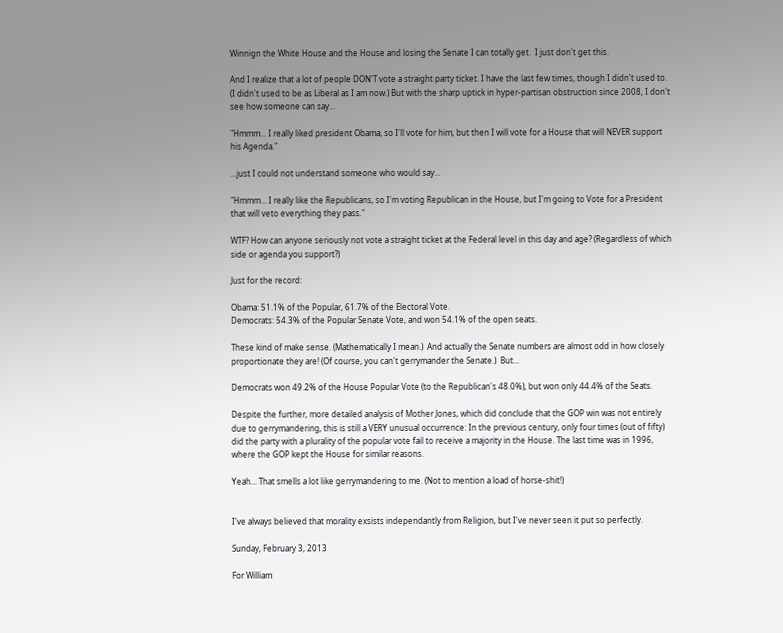Winnign the White House and the House and losing the Senate I can totally get.  I just don't get this.

And I realize that a lot of people DON'T vote a straight party ticket. I have the last few times, though I didn't used to. (I didn't used to be as Liberal as I am now.) But with the sharp uptick in hyper-partisan obstruction since 2008, I don't see how someone can say...

"Hmmm... I really liked president Obama, so I'll vote for him, but then I will vote for a House that will NEVER support his Agenda."

...just I could not understand someone who would say...

"Hmmm... I really like the Republicans, so I'm voting Republican in the House, but I'm going to Vote for a President that will veto everything they pass."

WTF? How can anyone seriously not vote a straight ticket at the Federal level in this day and age? (Regardless of which side or agenda you support?)

Just for the record:

Obama: 51.1% of the Popular, 61.7% of the Electoral Vote.
Democrats: 54.3% of the Popular Senate Vote, and won 54.1% of the open seats.

These kind of make sense. (Mathematically I mean.)  And actually the Senate numbers are almost odd in how closely proportionate they are! (Of course, you can't gerrymander the Senate.)  But...

Democrats won 49.2% of the House Popular Vote (to the Republican's 48.0%), but won only 44.4% of the Seats.

Despite the further, more detailed analysis of Mother Jones, which did conclude that the GOP win was not entirely due to gerrymandering, this is still a VERY unusual occurrence: In the previous century, only four times (out of fifty) did the party with a plurality of the popular vote fail to receive a majority in the House. The last time was in 1996, where the GOP kept the House for similar reasons.

Yeah... That smells a lot like gerrymandering to me. (Not to mention a load of horse-shit!)


I've always believed that morality exsists independantly from Religion, but I've never seen it put so perfectly.

Sunday, February 3, 2013

For William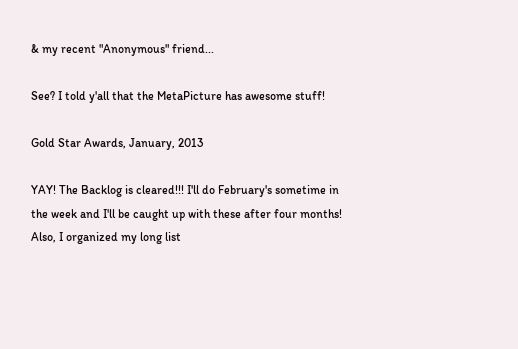& my recent "Anonymous" friend...

See? I told y'all that the MetaPicture has awesome stuff!

Gold Star Awards, January, 2013

YAY! The Backlog is cleared!!! I'll do February's sometime in the week and I'll be caught up with these after four months!  Also, I organized my long list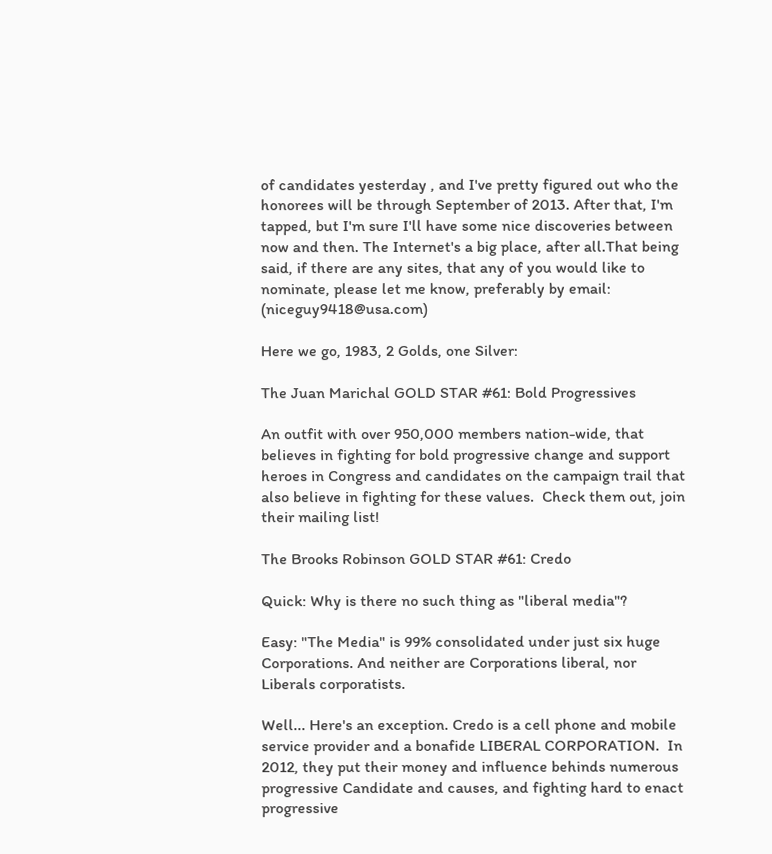of candidates yesterday , and I've pretty figured out who the honorees will be through September of 2013. After that, I'm tapped, but I'm sure I'll have some nice discoveries between now and then. The Internet's a big place, after all.That being said, if there are any sites, that any of you would like to nominate, please let me know, preferably by email: (niceguy9418@usa.com)

Here we go, 1983, 2 Golds, one Silver:

The Juan Marichal GOLD STAR #61: Bold Progressives

An outfit with over 950,000 members nation-wide, that believes in fighting for bold progressive change and support heroes in Congress and candidates on the campaign trail that also believe in fighting for these values.  Check them out, join their mailing list!

The Brooks Robinson GOLD STAR #61: Credo

Quick: Why is there no such thing as "liberal media"?

Easy: "The Media" is 99% consolidated under just six huge Corporations. And neither are Corporations liberal, nor Liberals corporatists.

Well... Here's an exception. Credo is a cell phone and mobile service provider and a bonafide LIBERAL CORPORATION.  In 2012, they put their money and influence behinds numerous progressive Candidate and causes, and fighting hard to enact progressive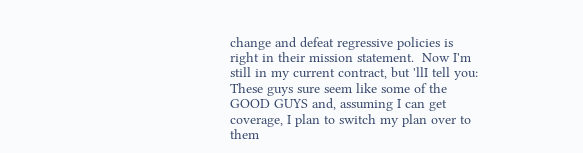change and defeat regressive policies is right in their mission statement.  Now I'm still in my current contract, but 'llI tell you: These guys sure seem like some of the GOOD GUYS and, assuming I can get coverage, I plan to switch my plan over to them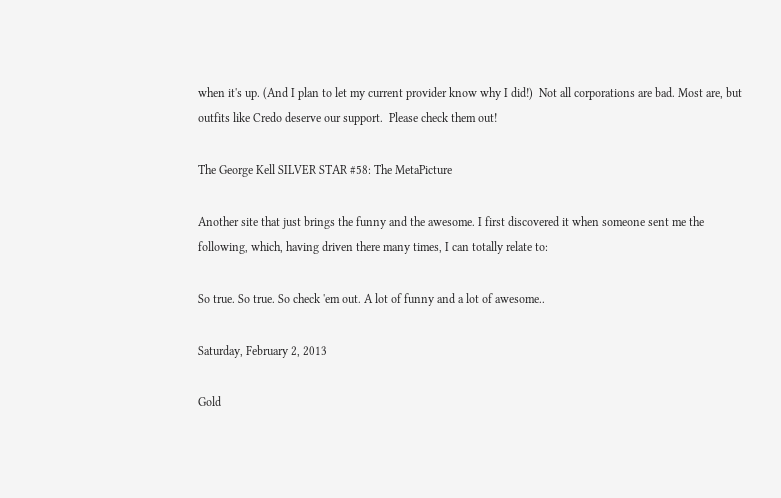when it's up. (And I plan to let my current provider know why I did!)  Not all corporations are bad. Most are, but outfits like Credo deserve our support.  Please check them out!

The George Kell SILVER STAR #58: The MetaPicture

Another site that just brings the funny and the awesome. I first discovered it when someone sent me the following, which, having driven there many times, I can totally relate to:

So true. So true. So check 'em out. A lot of funny and a lot of awesome..

Saturday, February 2, 2013

Gold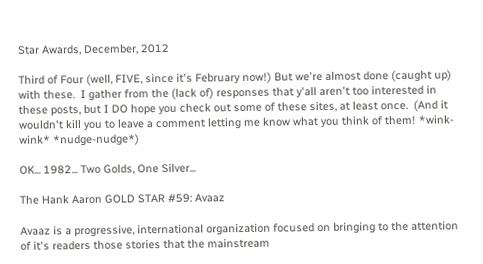Star Awards, December, 2012

Third of Four (well, FIVE, since it's February now!) But we're almost done (caught up) with these.  I gather from the (lack of) responses that y'all aren't too interested in these posts, but I DO hope you check out some of these sites, at least once.  (And it wouldn't kill you to leave a comment letting me know what you think of them! *wink-wink* *nudge-nudge*)

OK... 1982... Two Golds, One Silver...

The Hank Aaron GOLD STAR #59: Avaaz

Avaaz is a progressive, international organization focused on bringing to the attention of it's readers those stories that the mainstream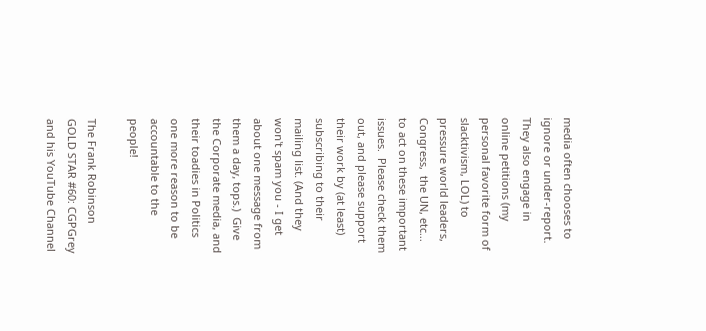media often chooses to ignore or under-report.  They also engage in online petitions (my personal favorite form of slacktivism, LOL) to pressure world leaders, Congress,  the UN, etc... to act on these important issues.  Please check them out, and please support their work by (at least) subscribing to their mailing list. (And they won't spam you - I get about one message from them a day, tops.)  Give the Corporate media, and their toadies in Politics one more reason to be accountable to the people!

The Frank Robinson GOLD STAR #60: CGPGrey and his YouTube Channel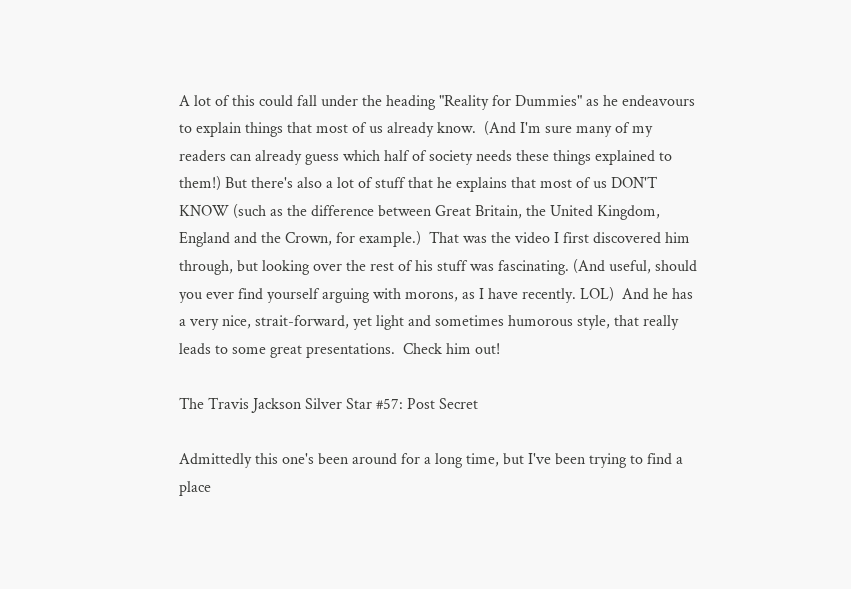A lot of this could fall under the heading "Reality for Dummies" as he endeavours to explain things that most of us already know.  (And I'm sure many of my readers can already guess which half of society needs these things explained to them!) But there's also a lot of stuff that he explains that most of us DON'T KNOW (such as the difference between Great Britain, the United Kingdom, England and the Crown, for example.)  That was the video I first discovered him through, but looking over the rest of his stuff was fascinating. (And useful, should you ever find yourself arguing with morons, as I have recently. LOL)  And he has a very nice, strait-forward, yet light and sometimes humorous style, that really leads to some great presentations.  Check him out!

The Travis Jackson Silver Star #57: Post Secret

Admittedly this one's been around for a long time, but I've been trying to find a place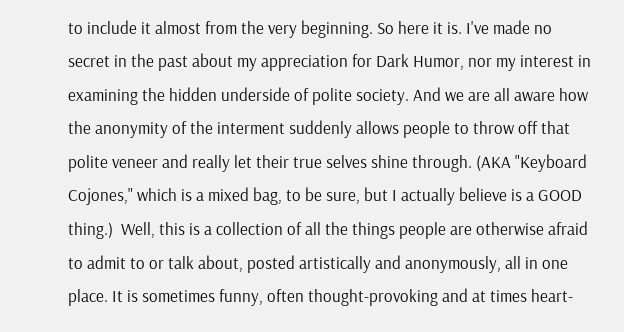to include it almost from the very beginning. So here it is. I've made no secret in the past about my appreciation for Dark Humor, nor my interest in examining the hidden underside of polite society. And we are all aware how the anonymity of the interment suddenly allows people to throw off that polite veneer and really let their true selves shine through. (AKA "Keyboard Cojones," which is a mixed bag, to be sure, but I actually believe is a GOOD thing.)  Well, this is a collection of all the things people are otherwise afraid to admit to or talk about, posted artistically and anonymously, all in one place. It is sometimes funny, often thought-provoking and at times heart-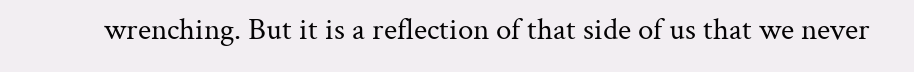wrenching. But it is a reflection of that side of us that we never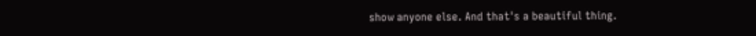show anyone else. And that's a beautiful thing.